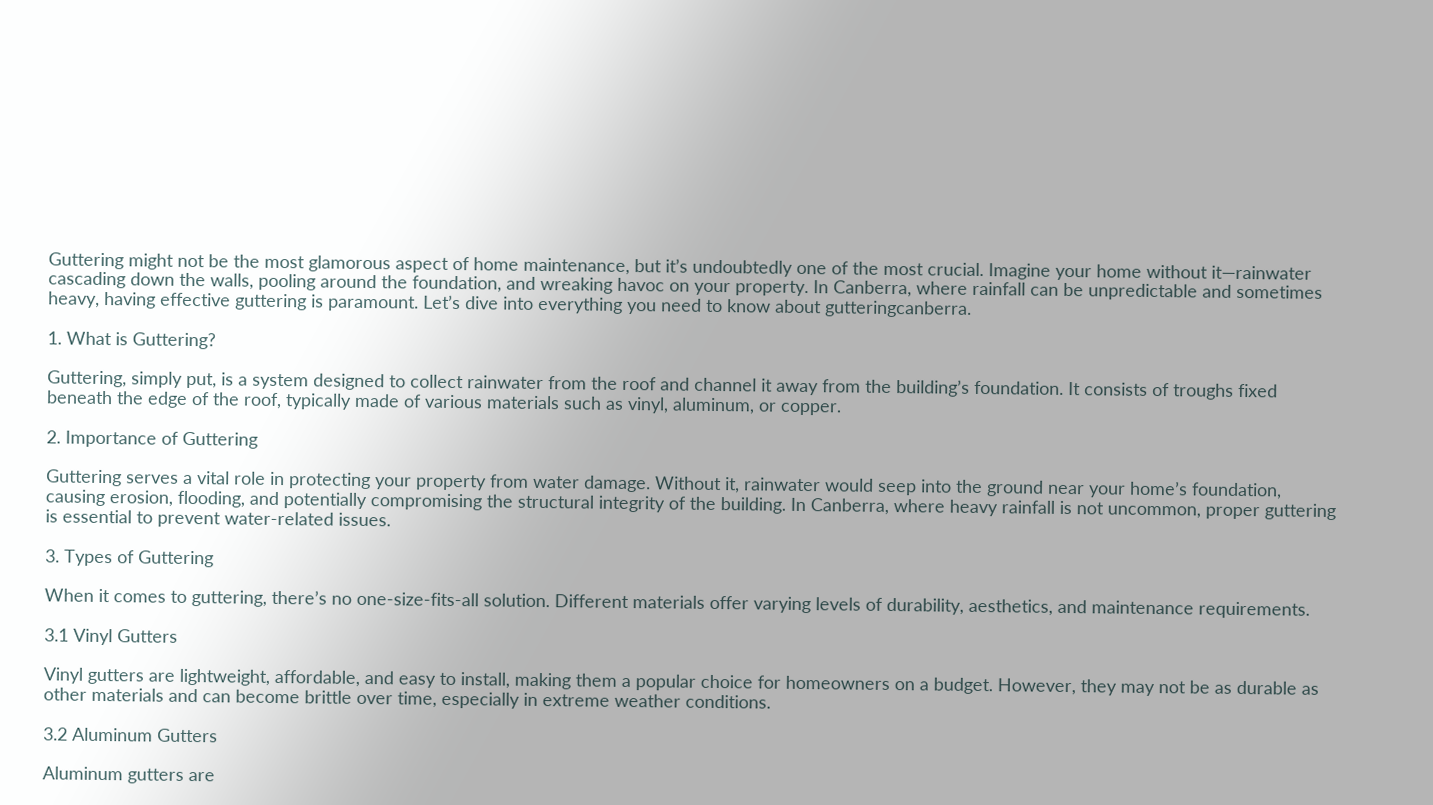Guttering might not be the most glamorous aspect of home maintenance, but it’s undoubtedly one of the most crucial. Imagine your home without it—rainwater cascading down the walls, pooling around the foundation, and wreaking havoc on your property. In Canberra, where rainfall can be unpredictable and sometimes heavy, having effective guttering is paramount. Let’s dive into everything you need to know about gutteringcanberra.

1. What is Guttering?

Guttering, simply put, is a system designed to collect rainwater from the roof and channel it away from the building’s foundation. It consists of troughs fixed beneath the edge of the roof, typically made of various materials such as vinyl, aluminum, or copper.

2. Importance of Guttering

Guttering serves a vital role in protecting your property from water damage. Without it, rainwater would seep into the ground near your home’s foundation, causing erosion, flooding, and potentially compromising the structural integrity of the building. In Canberra, where heavy rainfall is not uncommon, proper guttering is essential to prevent water-related issues.

3. Types of Guttering

When it comes to guttering, there’s no one-size-fits-all solution. Different materials offer varying levels of durability, aesthetics, and maintenance requirements.

3.1 Vinyl Gutters

Vinyl gutters are lightweight, affordable, and easy to install, making them a popular choice for homeowners on a budget. However, they may not be as durable as other materials and can become brittle over time, especially in extreme weather conditions.

3.2 Aluminum Gutters

Aluminum gutters are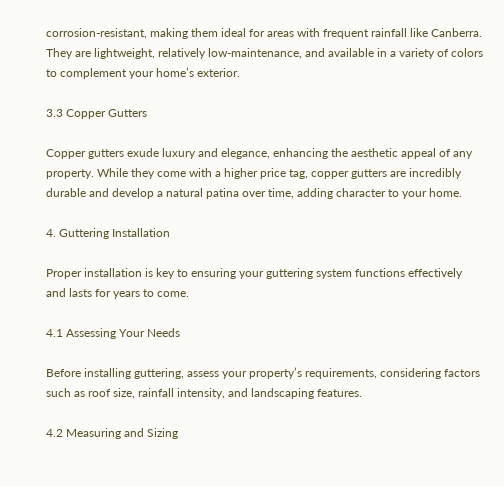corrosion-resistant, making them ideal for areas with frequent rainfall like Canberra. They are lightweight, relatively low-maintenance, and available in a variety of colors to complement your home’s exterior.

3.3 Copper Gutters

Copper gutters exude luxury and elegance, enhancing the aesthetic appeal of any property. While they come with a higher price tag, copper gutters are incredibly durable and develop a natural patina over time, adding character to your home.

4. Guttering Installation

Proper installation is key to ensuring your guttering system functions effectively and lasts for years to come.

4.1 Assessing Your Needs

Before installing guttering, assess your property’s requirements, considering factors such as roof size, rainfall intensity, and landscaping features.

4.2 Measuring and Sizing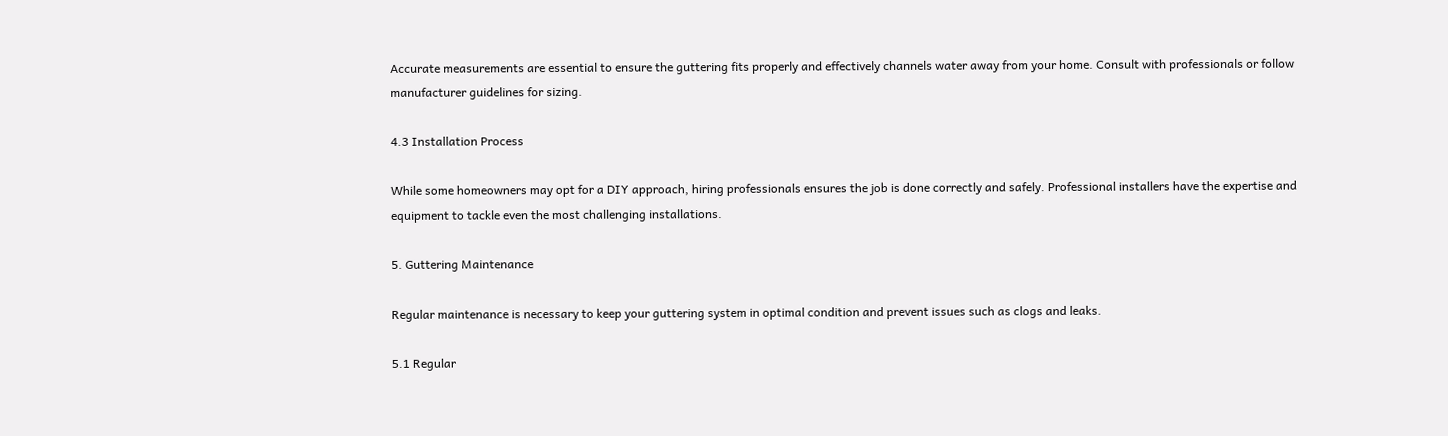Accurate measurements are essential to ensure the guttering fits properly and effectively channels water away from your home. Consult with professionals or follow manufacturer guidelines for sizing.

4.3 Installation Process

While some homeowners may opt for a DIY approach, hiring professionals ensures the job is done correctly and safely. Professional installers have the expertise and equipment to tackle even the most challenging installations.

5. Guttering Maintenance

Regular maintenance is necessary to keep your guttering system in optimal condition and prevent issues such as clogs and leaks.

5.1 Regular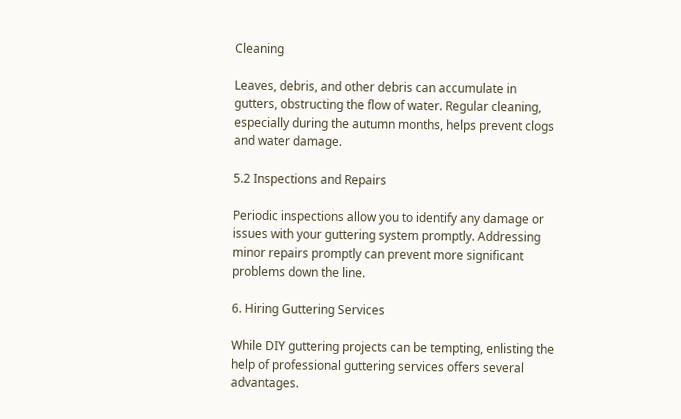Cleaning

Leaves, debris, and other debris can accumulate in gutters, obstructing the flow of water. Regular cleaning, especially during the autumn months, helps prevent clogs and water damage.

5.2 Inspections and Repairs

Periodic inspections allow you to identify any damage or issues with your guttering system promptly. Addressing minor repairs promptly can prevent more significant problems down the line.

6. Hiring Guttering Services

While DIY guttering projects can be tempting, enlisting the help of professional guttering services offers several advantages.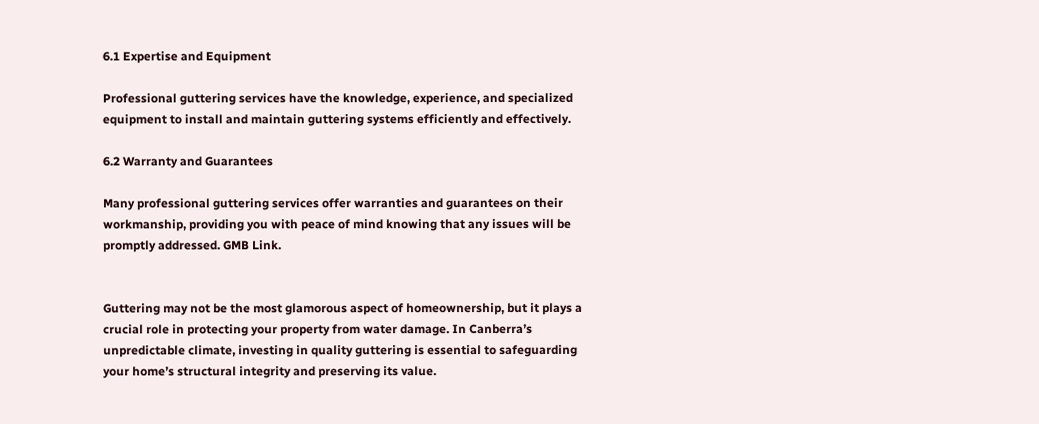6.1 Expertise and Equipment

Professional guttering services have the knowledge, experience, and specialized equipment to install and maintain guttering systems efficiently and effectively.

6.2 Warranty and Guarantees

Many professional guttering services offer warranties and guarantees on their workmanship, providing you with peace of mind knowing that any issues will be promptly addressed. GMB Link.


Guttering may not be the most glamorous aspect of homeownership, but it plays a crucial role in protecting your property from water damage. In Canberra’s unpredictable climate, investing in quality guttering is essential to safeguarding your home’s structural integrity and preserving its value.